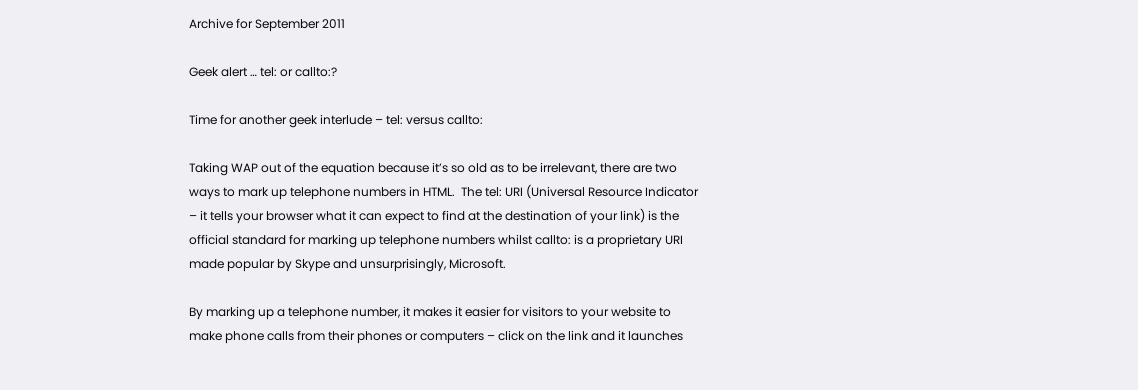Archive for September 2011

Geek alert … tel: or callto:?

Time for another geek interlude – tel: versus callto:

Taking WAP out of the equation because it’s so old as to be irrelevant, there are two ways to mark up telephone numbers in HTML.  The tel: URI (Universal Resource Indicator – it tells your browser what it can expect to find at the destination of your link) is the official standard for marking up telephone numbers whilst callto: is a proprietary URI made popular by Skype and unsurprisingly, Microsoft.

By marking up a telephone number, it makes it easier for visitors to your website to make phone calls from their phones or computers – click on the link and it launches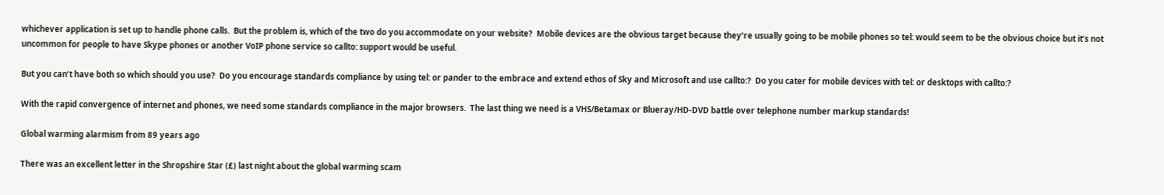whichever application is set up to handle phone calls.  But the problem is, which of the two do you accommodate on your website?  Mobile devices are the obvious target because they’re usually going to be mobile phones so tel: would seem to be the obvious choice but it’s not uncommon for people to have Skype phones or another VoIP phone service so callto: support would be useful.

But you can’t have both so which should you use?  Do you encourage standards compliance by using tel: or pander to the embrace and extend ethos of Sky and Microsoft and use callto:?  Do you cater for mobile devices with tel: or desktops with callto:?

With the rapid convergence of internet and phones, we need some standards compliance in the major browsers.  The last thing we need is a VHS/Betamax or Blueray/HD-DVD battle over telephone number markup standards!

Global warming alarmism from 89 years ago

There was an excellent letter in the Shropshire Star (£) last night about the global warming scam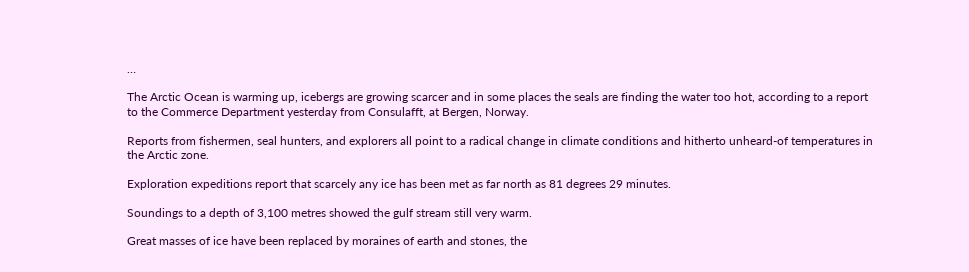…

The Arctic Ocean is warming up, icebergs are growing scarcer and in some places the seals are finding the water too hot, according to a report to the Commerce Department yesterday from Consulafft, at Bergen, Norway.

Reports from fishermen, seal hunters, and explorers all point to a radical change in climate conditions and hitherto unheard-of temperatures in the Arctic zone.

Exploration expeditions report that scarcely any ice has been met as far north as 81 degrees 29 minutes.

Soundings to a depth of 3,100 metres showed the gulf stream still very warm.

Great masses of ice have been replaced by moraines of earth and stones, the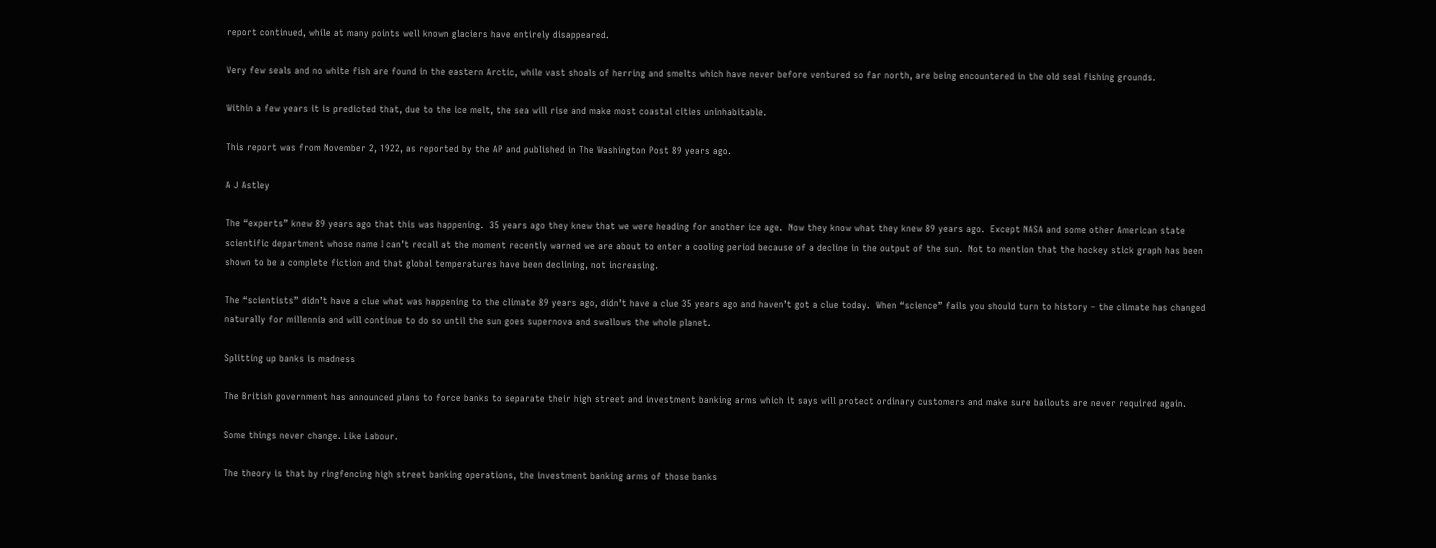report continued, while at many points well known glaciers have entirely disappeared.

Very few seals and no white fish are found in the eastern Arctic, while vast shoals of herring and smelts which have never before ventured so far north, are being encountered in the old seal fishing grounds.

Within a few years it is predicted that, due to the ice melt, the sea will rise and make most coastal cities uninhabitable.

This report was from November 2, 1922, as reported by the AP and published in The Washington Post 89 years ago.

A J Astley

The “experts” knew 89 years ago that this was happening.  35 years ago they knew that we were heading for another ice age.  Now they know what they knew 89 years ago.  Except NASA and some other American state scientific department whose name I can’t recall at the moment recently warned we are about to enter a cooling period because of a decline in the output of the sun.  Not to mention that the hockey stick graph has been shown to be a complete fiction and that global temperatures have been declining, not increasing.

The “scientists” didn’t have a clue what was happening to the climate 89 years ago, didn’t have a clue 35 years ago and haven’t got a clue today.  When “science” fails you should turn to history – the climate has changed naturally for millennia and will continue to do so until the sun goes supernova and swallows the whole planet.

Splitting up banks is madness

The British government has announced plans to force banks to separate their high street and investment banking arms which it says will protect ordinary customers and make sure bailouts are never required again.

Some things never change. Like Labour.

The theory is that by ringfencing high street banking operations, the investment banking arms of those banks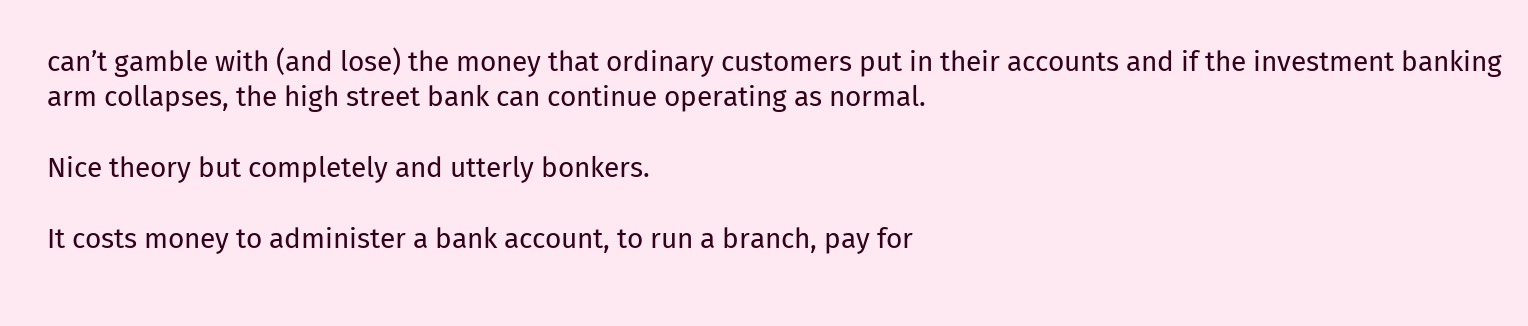can’t gamble with (and lose) the money that ordinary customers put in their accounts and if the investment banking arm collapses, the high street bank can continue operating as normal.

Nice theory but completely and utterly bonkers.

It costs money to administer a bank account, to run a branch, pay for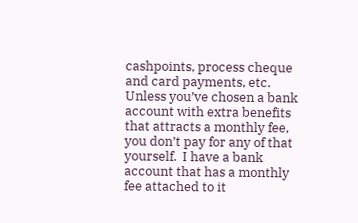cashpoints, process cheque and card payments, etc.  Unless you’ve chosen a bank account with extra benefits that attracts a monthly fee, you don’t pay for any of that yourself.  I have a bank account that has a monthly fee attached to it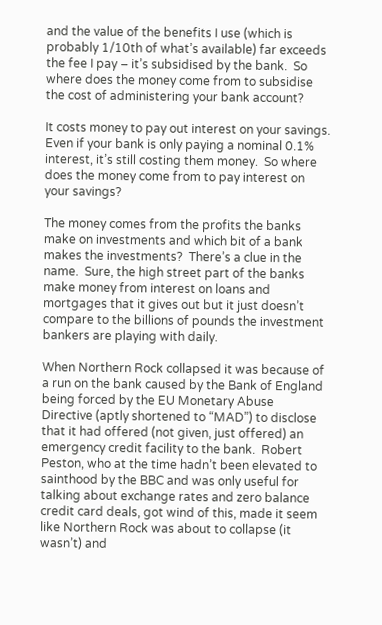and the value of the benefits I use (which is probably 1/10th of what’s available) far exceeds the fee I pay – it’s subsidised by the bank.  So where does the money come from to subsidise the cost of administering your bank account?

It costs money to pay out interest on your savings.  Even if your bank is only paying a nominal 0.1% interest, it’s still costing them money.  So where does the money come from to pay interest on your savings?

The money comes from the profits the banks make on investments and which bit of a bank makes the investments?  There’s a clue in the name.  Sure, the high street part of the banks make money from interest on loans and mortgages that it gives out but it just doesn’t compare to the billions of pounds the investment bankers are playing with daily.

When Northern Rock collapsed it was because of a run on the bank caused by the Bank of England being forced by the EU Monetary Abuse Directive (aptly shortened to “MAD”) to disclose that it had offered (not given, just offered) an emergency credit facility to the bank.  Robert Peston, who at the time hadn’t been elevated to sainthood by the BBC and was only useful for talking about exchange rates and zero balance credit card deals, got wind of this, made it seem like Northern Rock was about to collapse (it wasn’t) and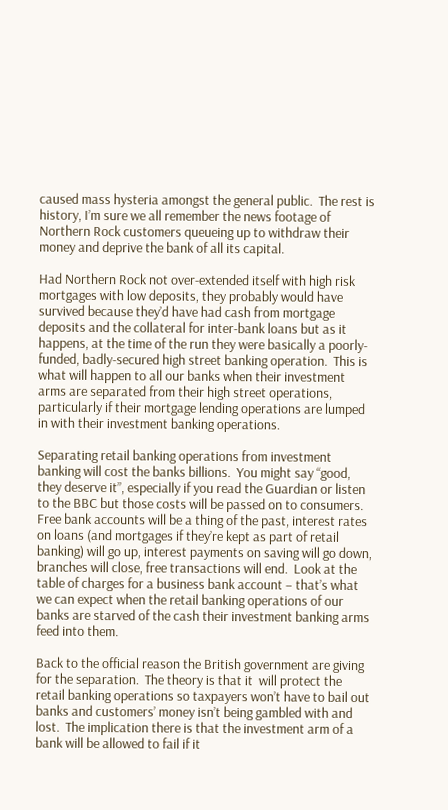caused mass hysteria amongst the general public.  The rest is history, I’m sure we all remember the news footage of Northern Rock customers queueing up to withdraw their money and deprive the bank of all its capital.

Had Northern Rock not over-extended itself with high risk mortgages with low deposits, they probably would have survived because they’d have had cash from mortgage deposits and the collateral for inter-bank loans but as it happens, at the time of the run they were basically a poorly-funded, badly-secured high street banking operation.  This is what will happen to all our banks when their investment arms are separated from their high street operations, particularly if their mortgage lending operations are lumped in with their investment banking operations.

Separating retail banking operations from investment banking will cost the banks billions.  You might say “good, they deserve it”, especially if you read the Guardian or listen to the BBC but those costs will be passed on to consumers.  Free bank accounts will be a thing of the past, interest rates on loans (and mortgages if they’re kept as part of retail banking) will go up, interest payments on saving will go down, branches will close, free transactions will end.  Look at the table of charges for a business bank account – that’s what we can expect when the retail banking operations of our banks are starved of the cash their investment banking arms feed into them.

Back to the official reason the British government are giving for the separation.  The theory is that it  will protect the retail banking operations so taxpayers won’t have to bail out banks and customers’ money isn’t being gambled with and lost.  The implication there is that the investment arm of a bank will be allowed to fail if it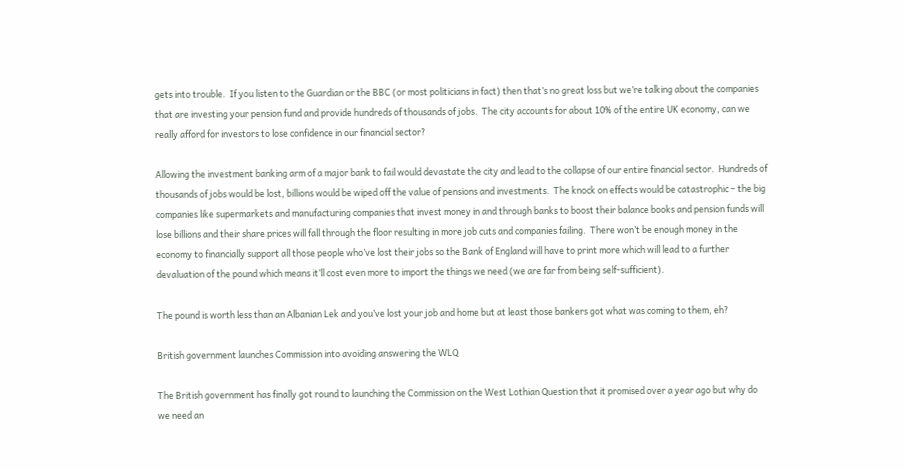gets into trouble.  If you listen to the Guardian or the BBC (or most politicians in fact) then that’s no great loss but we’re talking about the companies that are investing your pension fund and provide hundreds of thousands of jobs.  The city accounts for about 10% of the entire UK economy, can we really afford for investors to lose confidence in our financial sector?

Allowing the investment banking arm of a major bank to fail would devastate the city and lead to the collapse of our entire financial sector.  Hundreds of thousands of jobs would be lost, billions would be wiped off the value of pensions and investments.  The knock on effects would be catastrophic – the big companies like supermarkets and manufacturing companies that invest money in and through banks to boost their balance books and pension funds will lose billions and their share prices will fall through the floor resulting in more job cuts and companies failing.  There won’t be enough money in the economy to financially support all those people who’ve lost their jobs so the Bank of England will have to print more which will lead to a further devaluation of the pound which means it’ll cost even more to import the things we need (we are far from being self-sufficient).

The pound is worth less than an Albanian Lek and you’ve lost your job and home but at least those bankers got what was coming to them, eh?

British government launches Commission into avoiding answering the WLQ

The British government has finally got round to launching the Commission on the West Lothian Question that it promised over a year ago but why do we need an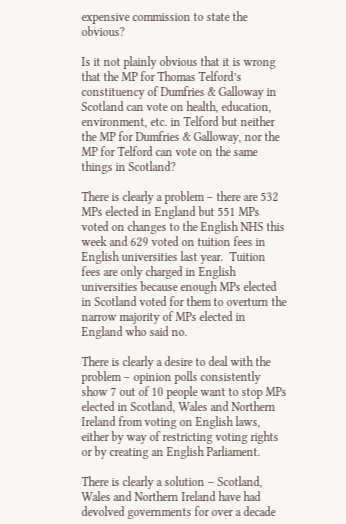expensive commission to state the obvious?

Is it not plainly obvious that it is wrong that the MP for Thomas Telford’s constituency of Dumfries & Galloway in Scotland can vote on health, education, environment, etc. in Telford but neither the MP for Dumfries & Galloway, nor the MP for Telford can vote on the same things in Scotland?

There is clearly a problem – there are 532 MPs elected in England but 551 MPs voted on changes to the English NHS this week and 629 voted on tuition fees in English universities last year.  Tuition fees are only charged in English universities because enough MPs elected in Scotland voted for them to overturn the narrow majority of MPs elected in England who said no.

There is clearly a desire to deal with the problem – opinion polls consistently show 7 out of 10 people want to stop MPs elected in Scotland, Wales and Northern Ireland from voting on English laws, either by way of restricting voting rights or by creating an English Parliament.

There is clearly a solution – Scotland, Wales and Northern Ireland have had devolved governments for over a decade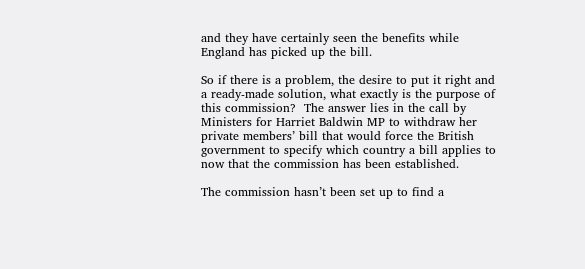and they have certainly seen the benefits while England has picked up the bill.

So if there is a problem, the desire to put it right and a ready-made solution, what exactly is the purpose of this commission?  The answer lies in the call by Ministers for Harriet Baldwin MP to withdraw her private members’ bill that would force the British government to specify which country a bill applies to now that the commission has been established.

The commission hasn’t been set up to find a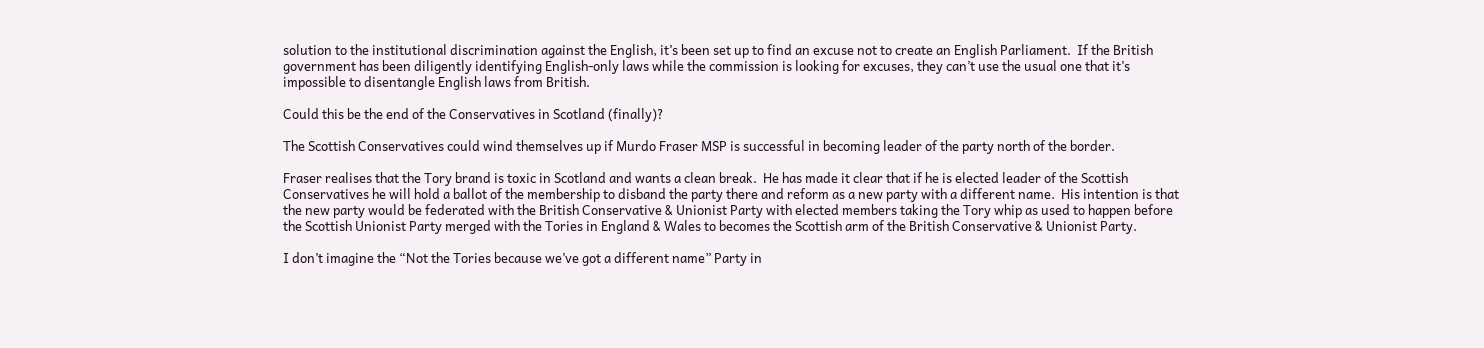solution to the institutional discrimination against the English, it’s been set up to find an excuse not to create an English Parliament.  If the British government has been diligently identifying English-only laws while the commission is looking for excuses, they can’t use the usual one that it’s impossible to disentangle English laws from British.

Could this be the end of the Conservatives in Scotland (finally)?

The Scottish Conservatives could wind themselves up if Murdo Fraser MSP is successful in becoming leader of the party north of the border.

Fraser realises that the Tory brand is toxic in Scotland and wants a clean break.  He has made it clear that if he is elected leader of the Scottish Conservatives he will hold a ballot of the membership to disband the party there and reform as a new party with a different name.  His intention is that the new party would be federated with the British Conservative & Unionist Party with elected members taking the Tory whip as used to happen before the Scottish Unionist Party merged with the Tories in England & Wales to becomes the Scottish arm of the British Conservative & Unionist Party.

I don’t imagine the “Not the Tories because we’ve got a different name” Party in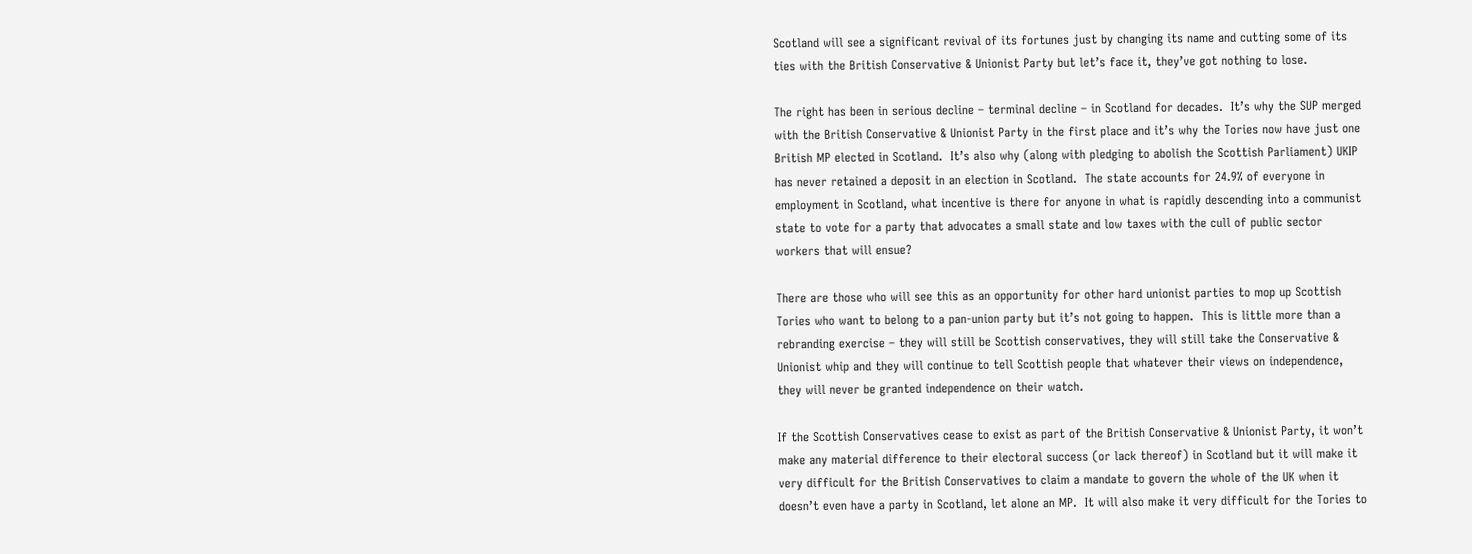Scotland will see a significant revival of its fortunes just by changing its name and cutting some of its ties with the British Conservative & Unionist Party but let’s face it, they’ve got nothing to lose.

The right has been in serious decline – terminal decline – in Scotland for decades.  It’s why the SUP merged with the British Conservative & Unionist Party in the first place and it’s why the Tories now have just one British MP elected in Scotland.  It’s also why (along with pledging to abolish the Scottish Parliament) UKIP has never retained a deposit in an election in Scotland.  The state accounts for 24.9% of everyone in employment in Scotland, what incentive is there for anyone in what is rapidly descending into a communist state to vote for a party that advocates a small state and low taxes with the cull of public sector workers that will ensue?

There are those who will see this as an opportunity for other hard unionist parties to mop up Scottish Tories who want to belong to a pan-union party but it’s not going to happen.  This is little more than a rebranding exercise – they will still be Scottish conservatives, they will still take the Conservative & Unionist whip and they will continue to tell Scottish people that whatever their views on independence, they will never be granted independence on their watch.

If the Scottish Conservatives cease to exist as part of the British Conservative & Unionist Party, it won’t make any material difference to their electoral success (or lack thereof) in Scotland but it will make it very difficult for the British Conservatives to claim a mandate to govern the whole of the UK when it doesn’t even have a party in Scotland, let alone an MP.  It will also make it very difficult for the Tories to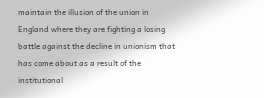maintain the illusion of the union in England where they are fighting a losing battle against the decline in unionism that has come about as a result of the institutional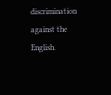discrimination against the English.